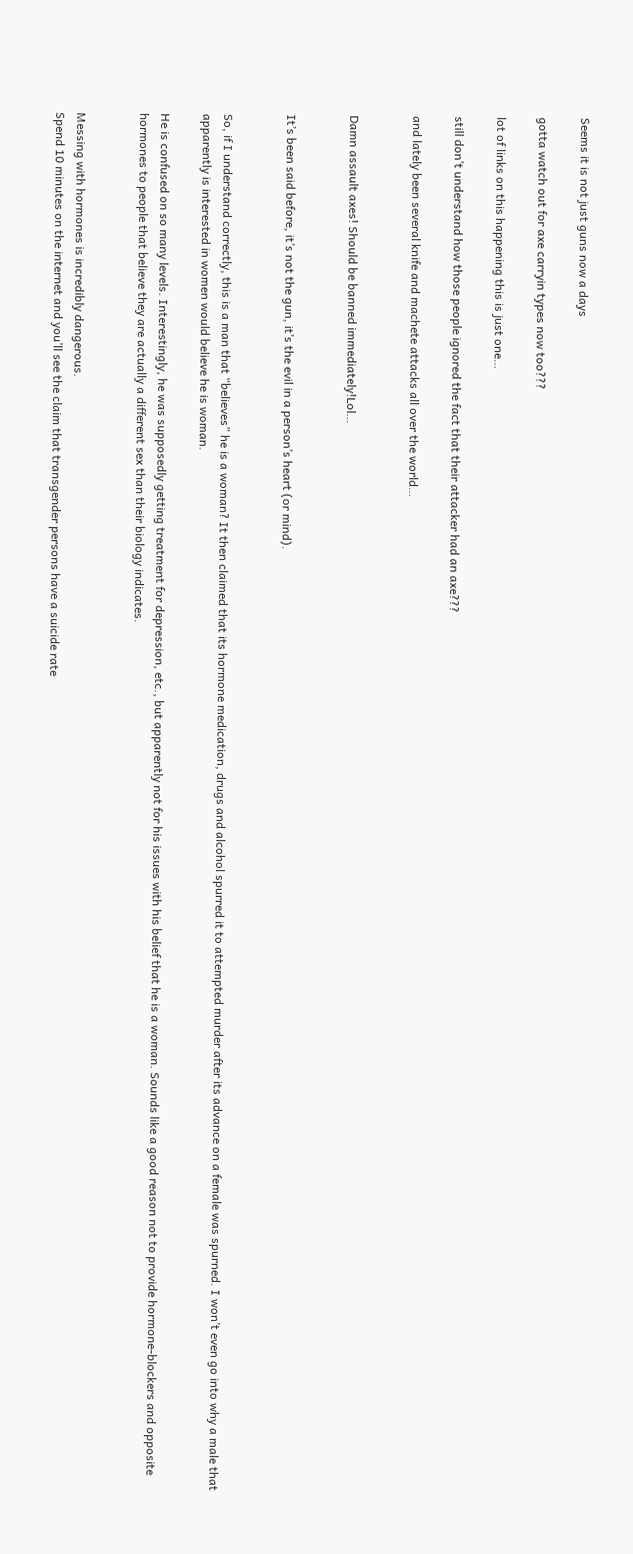Seems it is not just guns now a days

gotta watch out for axe carryin types now too???

lot of links on this happening this is just one…

still don’t understand how those people ignored the fact that their attacker had an axe???

and lately been several knife and machete attacks all over the world…


Damn assault axes! Should be banned immediately!Lol…


It’s been said before, it’s not the gun, it’s the evil in a person’s heart (or mind).


So, if I understand correctly, this is a man that “believes” he is a woman? It then claimed that its hormone medication, drugs and alcohol spurred it to attempted murder after its advance on a female was spurned. I won’t even go into why a male that apparently is interested in women would believe he is woman.

He is confused on so many levels. Interestingly, he was supposedly getting treatment for depression, etc., but apparently not for his issues with his belief that he is a woman. Sounds like a good reason not to provide hormone-blockers and opposite hormones to people that believe they are actually a different sex than their biology indicates.


Messing with hormones is incredibly dangerous.
Spend 10 minutes on the internet and you’ll see the claim that transgender persons have a suicide rate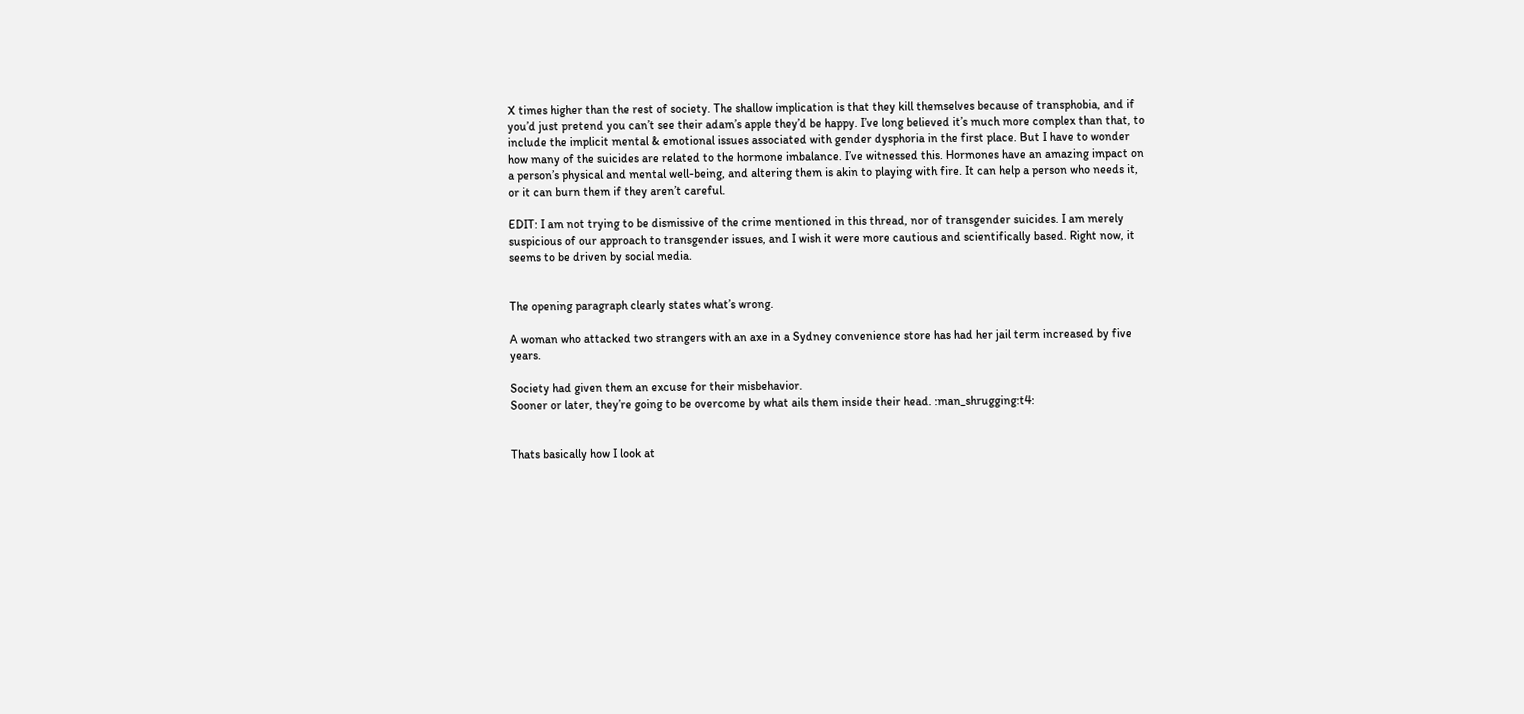X times higher than the rest of society. The shallow implication is that they kill themselves because of transphobia, and if you’d just pretend you can’t see their adam’s apple they’d be happy. I’ve long believed it’s much more complex than that, to include the implicit mental & emotional issues associated with gender dysphoria in the first place. But I have to wonder how many of the suicides are related to the hormone imbalance. I’ve witnessed this. Hormones have an amazing impact on a person’s physical and mental well-being, and altering them is akin to playing with fire. It can help a person who needs it, or it can burn them if they aren’t careful.

EDIT: I am not trying to be dismissive of the crime mentioned in this thread, nor of transgender suicides. I am merely suspicious of our approach to transgender issues, and I wish it were more cautious and scientifically based. Right now, it seems to be driven by social media.


The opening paragraph clearly states what’s wrong.

A woman who attacked two strangers with an axe in a Sydney convenience store has had her jail term increased by five years.

Society had given them an excuse for their misbehavior.
Sooner or later, they’re going to be overcome by what ails them inside their head. :man_shrugging:t4:


Thats basically how I look at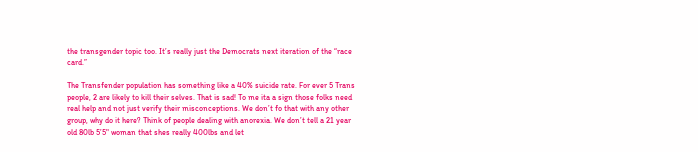the transgender topic too. It’s really just the Democrats next iteration of the “race card.”

The Transfender population has something like a 40% suicide rate. For ever 5 Trans people, 2 are likely to kill their selves. That is sad! To me ita a sign those folks need real help and not just verify their misconceptions. We don’t fo that with any other group, why do it here? Think of people dealing with anorexia. We don’t tell a 21 year old 80lb 5’5" woman that shes really 400lbs and let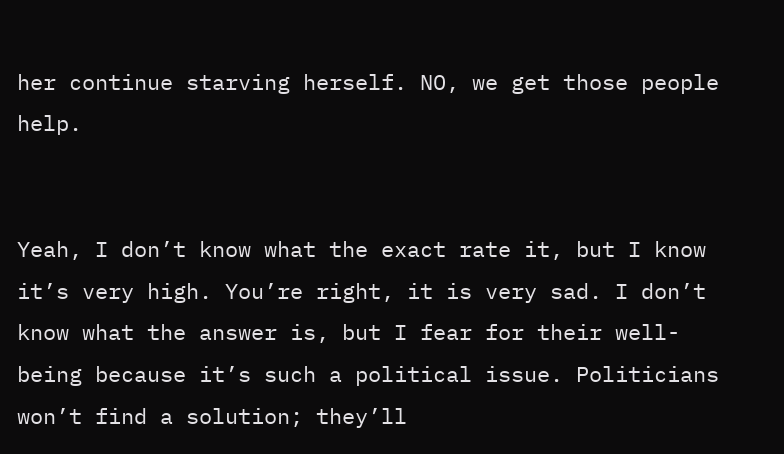her continue starving herself. NO, we get those people help.


Yeah, I don’t know what the exact rate it, but I know it’s very high. You’re right, it is very sad. I don’t know what the answer is, but I fear for their well-being because it’s such a political issue. Politicians won’t find a solution; they’ll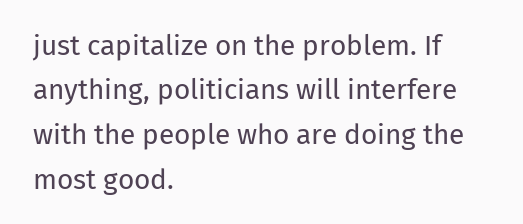just capitalize on the problem. If anything, politicians will interfere with the people who are doing the most good.